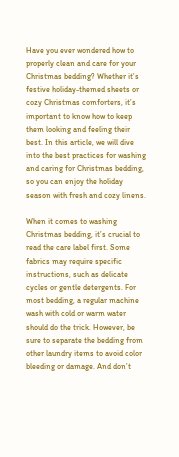Have you ever wondered how to properly clean and care for your Christmas bedding? Whether it’s festive holiday-themed sheets or cozy Christmas comforters, it’s important to know how to keep them looking and feeling their best. In this article, we will dive into the best practices for washing and caring for Christmas bedding, so you can enjoy the holiday season with fresh and cozy linens.

When it comes to washing Christmas bedding, it’s crucial to read the care label first. Some fabrics may require specific instructions, such as delicate cycles or gentle detergents. For most bedding, a regular machine wash with cold or warm water should do the trick. However, be sure to separate the bedding from other laundry items to avoid color bleeding or damage. And don’t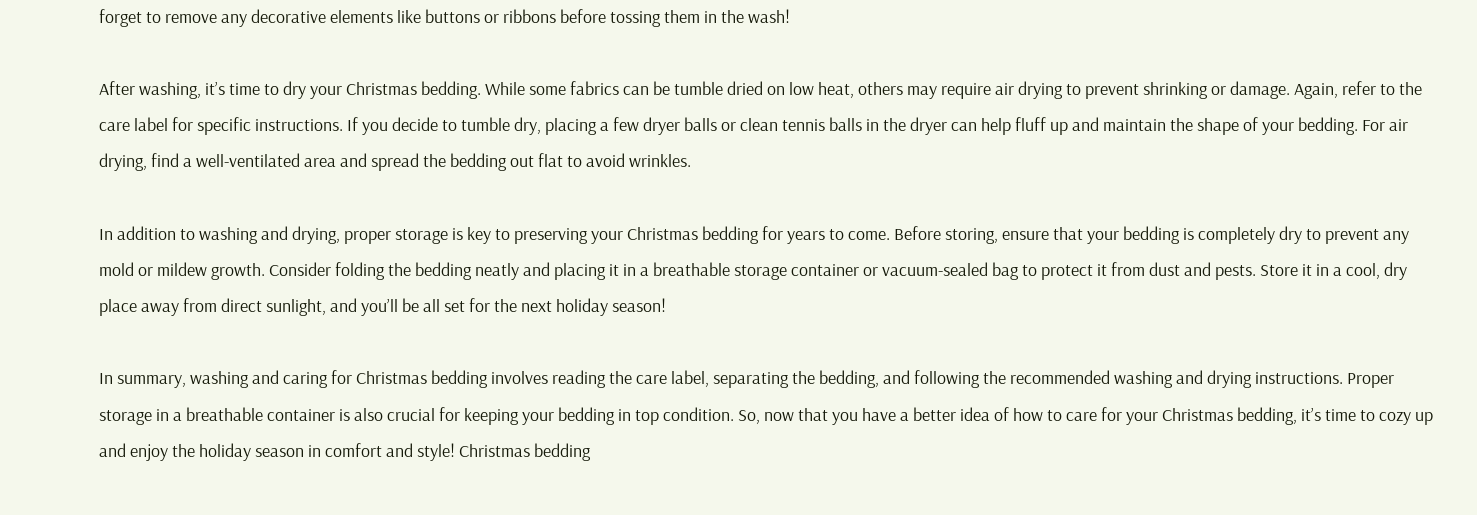forget to remove any decorative elements like buttons or ribbons before tossing them in the wash!

After washing, it’s time to dry your Christmas bedding. While some fabrics can be tumble dried on low heat, others may require air drying to prevent shrinking or damage. Again, refer to the care label for specific instructions. If you decide to tumble dry, placing a few dryer balls or clean tennis balls in the dryer can help fluff up and maintain the shape of your bedding. For air drying, find a well-ventilated area and spread the bedding out flat to avoid wrinkles.

In addition to washing and drying, proper storage is key to preserving your Christmas bedding for years to come. Before storing, ensure that your bedding is completely dry to prevent any mold or mildew growth. Consider folding the bedding neatly and placing it in a breathable storage container or vacuum-sealed bag to protect it from dust and pests. Store it in a cool, dry place away from direct sunlight, and you’ll be all set for the next holiday season!

In summary, washing and caring for Christmas bedding involves reading the care label, separating the bedding, and following the recommended washing and drying instructions. Proper storage in a breathable container is also crucial for keeping your bedding in top condition. So, now that you have a better idea of how to care for your Christmas bedding, it’s time to cozy up and enjoy the holiday season in comfort and style! Christmas bedding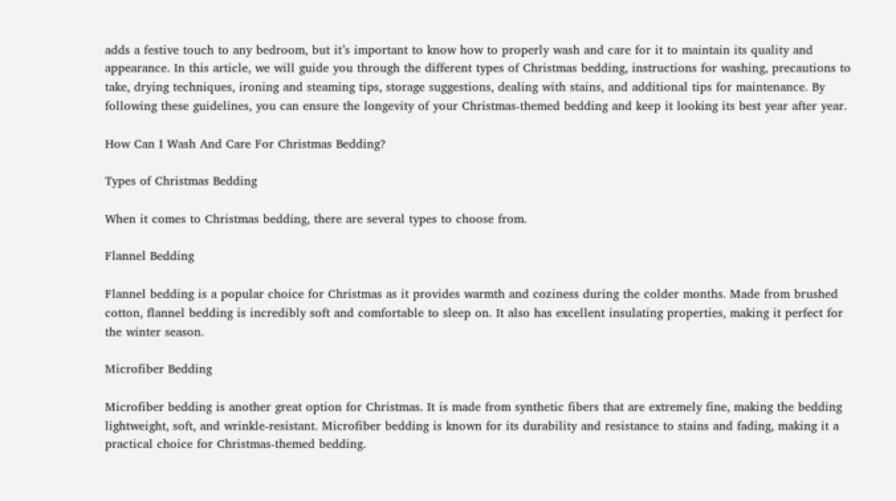adds a festive touch to any bedroom, but it’s important to know how to properly wash and care for it to maintain its quality and appearance. In this article, we will guide you through the different types of Christmas bedding, instructions for washing, precautions to take, drying techniques, ironing and steaming tips, storage suggestions, dealing with stains, and additional tips for maintenance. By following these guidelines, you can ensure the longevity of your Christmas-themed bedding and keep it looking its best year after year.

How Can I Wash And Care For Christmas Bedding?

Types of Christmas Bedding

When it comes to Christmas bedding, there are several types to choose from.

Flannel Bedding

Flannel bedding is a popular choice for Christmas as it provides warmth and coziness during the colder months. Made from brushed cotton, flannel bedding is incredibly soft and comfortable to sleep on. It also has excellent insulating properties, making it perfect for the winter season.

Microfiber Bedding

Microfiber bedding is another great option for Christmas. It is made from synthetic fibers that are extremely fine, making the bedding lightweight, soft, and wrinkle-resistant. Microfiber bedding is known for its durability and resistance to stains and fading, making it a practical choice for Christmas-themed bedding.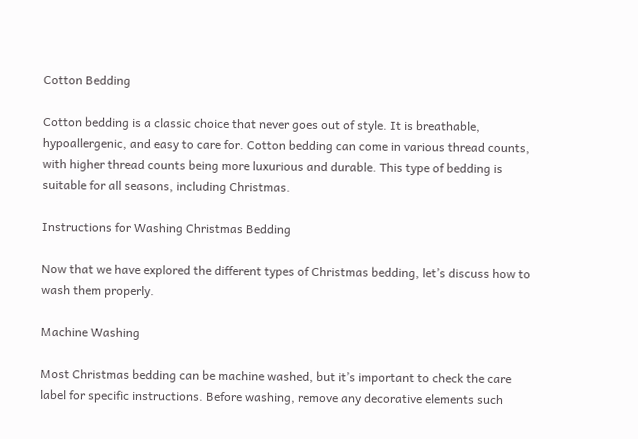Cotton Bedding

Cotton bedding is a classic choice that never goes out of style. It is breathable, hypoallergenic, and easy to care for. Cotton bedding can come in various thread counts, with higher thread counts being more luxurious and durable. This type of bedding is suitable for all seasons, including Christmas.

Instructions for Washing Christmas Bedding

Now that we have explored the different types of Christmas bedding, let’s discuss how to wash them properly.

Machine Washing

Most Christmas bedding can be machine washed, but it’s important to check the care label for specific instructions. Before washing, remove any decorative elements such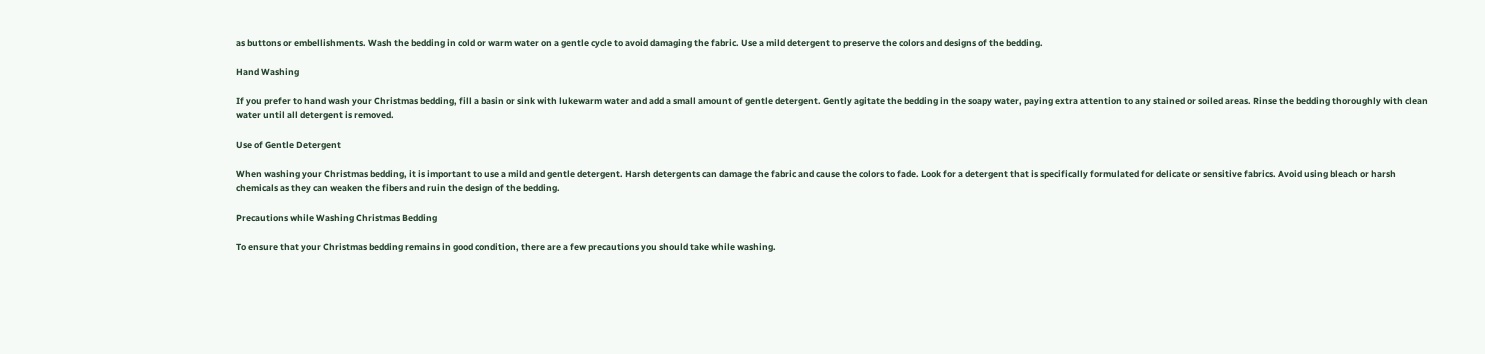as buttons or embellishments. Wash the bedding in cold or warm water on a gentle cycle to avoid damaging the fabric. Use a mild detergent to preserve the colors and designs of the bedding.

Hand Washing

If you prefer to hand wash your Christmas bedding, fill a basin or sink with lukewarm water and add a small amount of gentle detergent. Gently agitate the bedding in the soapy water, paying extra attention to any stained or soiled areas. Rinse the bedding thoroughly with clean water until all detergent is removed.

Use of Gentle Detergent

When washing your Christmas bedding, it is important to use a mild and gentle detergent. Harsh detergents can damage the fabric and cause the colors to fade. Look for a detergent that is specifically formulated for delicate or sensitive fabrics. Avoid using bleach or harsh chemicals as they can weaken the fibers and ruin the design of the bedding.

Precautions while Washing Christmas Bedding

To ensure that your Christmas bedding remains in good condition, there are a few precautions you should take while washing.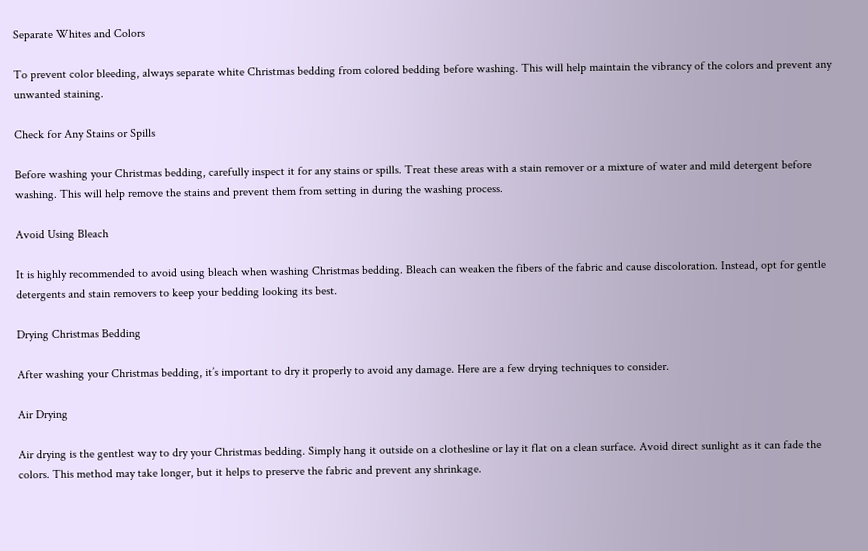Separate Whites and Colors

To prevent color bleeding, always separate white Christmas bedding from colored bedding before washing. This will help maintain the vibrancy of the colors and prevent any unwanted staining.

Check for Any Stains or Spills

Before washing your Christmas bedding, carefully inspect it for any stains or spills. Treat these areas with a stain remover or a mixture of water and mild detergent before washing. This will help remove the stains and prevent them from setting in during the washing process.

Avoid Using Bleach

It is highly recommended to avoid using bleach when washing Christmas bedding. Bleach can weaken the fibers of the fabric and cause discoloration. Instead, opt for gentle detergents and stain removers to keep your bedding looking its best.

Drying Christmas Bedding

After washing your Christmas bedding, it’s important to dry it properly to avoid any damage. Here are a few drying techniques to consider.

Air Drying

Air drying is the gentlest way to dry your Christmas bedding. Simply hang it outside on a clothesline or lay it flat on a clean surface. Avoid direct sunlight as it can fade the colors. This method may take longer, but it helps to preserve the fabric and prevent any shrinkage.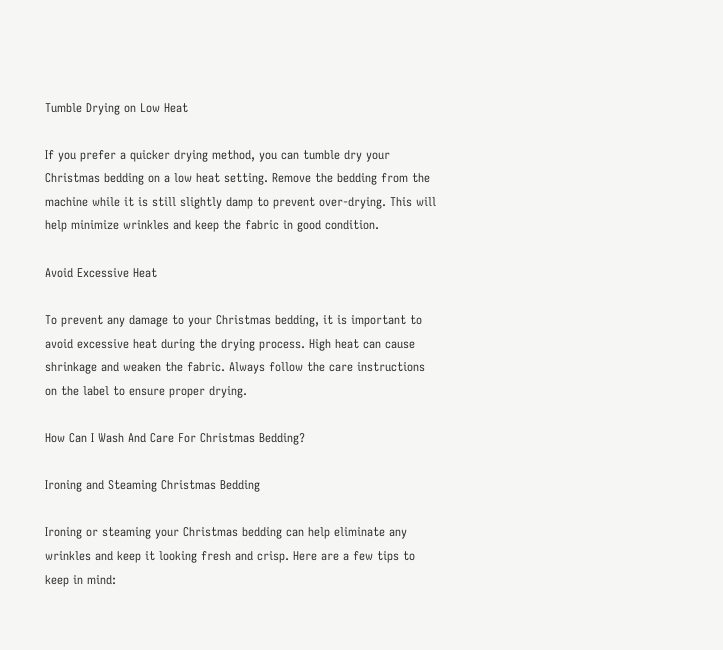Tumble Drying on Low Heat

If you prefer a quicker drying method, you can tumble dry your Christmas bedding on a low heat setting. Remove the bedding from the machine while it is still slightly damp to prevent over-drying. This will help minimize wrinkles and keep the fabric in good condition.

Avoid Excessive Heat

To prevent any damage to your Christmas bedding, it is important to avoid excessive heat during the drying process. High heat can cause shrinkage and weaken the fabric. Always follow the care instructions on the label to ensure proper drying.

How Can I Wash And Care For Christmas Bedding?

Ironing and Steaming Christmas Bedding

Ironing or steaming your Christmas bedding can help eliminate any wrinkles and keep it looking fresh and crisp. Here are a few tips to keep in mind: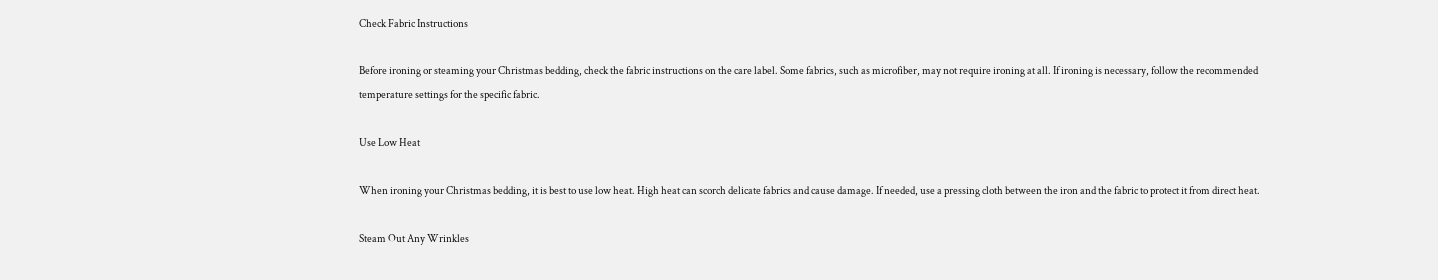Check Fabric Instructions

Before ironing or steaming your Christmas bedding, check the fabric instructions on the care label. Some fabrics, such as microfiber, may not require ironing at all. If ironing is necessary, follow the recommended temperature settings for the specific fabric.

Use Low Heat

When ironing your Christmas bedding, it is best to use low heat. High heat can scorch delicate fabrics and cause damage. If needed, use a pressing cloth between the iron and the fabric to protect it from direct heat.

Steam Out Any Wrinkles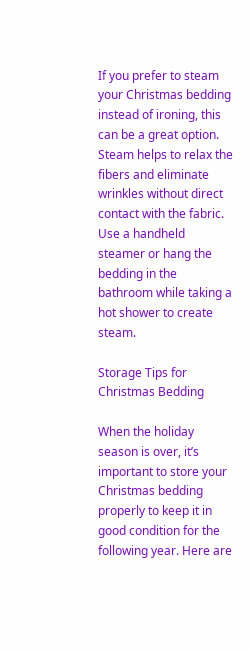If you prefer to steam your Christmas bedding instead of ironing, this can be a great option. Steam helps to relax the fibers and eliminate wrinkles without direct contact with the fabric. Use a handheld steamer or hang the bedding in the bathroom while taking a hot shower to create steam.

Storage Tips for Christmas Bedding

When the holiday season is over, it’s important to store your Christmas bedding properly to keep it in good condition for the following year. Here are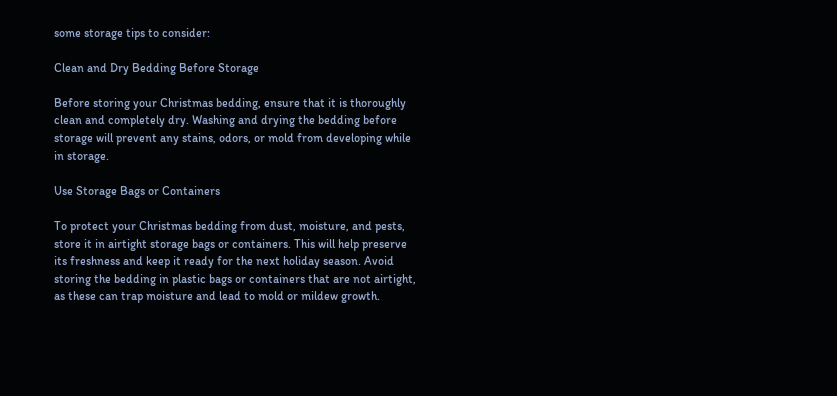some storage tips to consider:

Clean and Dry Bedding Before Storage

Before storing your Christmas bedding, ensure that it is thoroughly clean and completely dry. Washing and drying the bedding before storage will prevent any stains, odors, or mold from developing while in storage.

Use Storage Bags or Containers

To protect your Christmas bedding from dust, moisture, and pests, store it in airtight storage bags or containers. This will help preserve its freshness and keep it ready for the next holiday season. Avoid storing the bedding in plastic bags or containers that are not airtight, as these can trap moisture and lead to mold or mildew growth.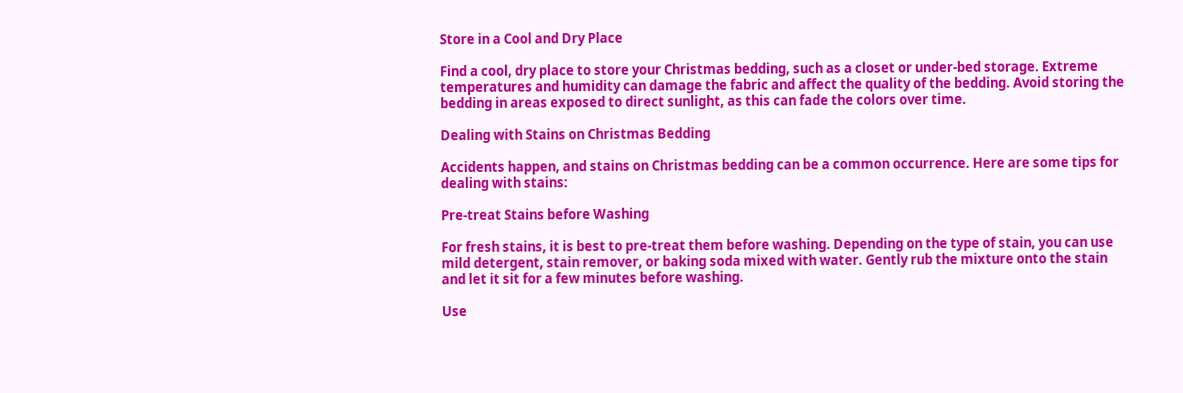Store in a Cool and Dry Place

Find a cool, dry place to store your Christmas bedding, such as a closet or under-bed storage. Extreme temperatures and humidity can damage the fabric and affect the quality of the bedding. Avoid storing the bedding in areas exposed to direct sunlight, as this can fade the colors over time.

Dealing with Stains on Christmas Bedding

Accidents happen, and stains on Christmas bedding can be a common occurrence. Here are some tips for dealing with stains:

Pre-treat Stains before Washing

For fresh stains, it is best to pre-treat them before washing. Depending on the type of stain, you can use mild detergent, stain remover, or baking soda mixed with water. Gently rub the mixture onto the stain and let it sit for a few minutes before washing.

Use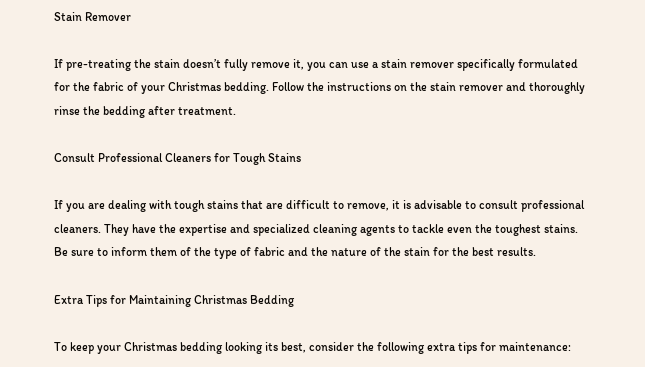Stain Remover

If pre-treating the stain doesn’t fully remove it, you can use a stain remover specifically formulated for the fabric of your Christmas bedding. Follow the instructions on the stain remover and thoroughly rinse the bedding after treatment.

Consult Professional Cleaners for Tough Stains

If you are dealing with tough stains that are difficult to remove, it is advisable to consult professional cleaners. They have the expertise and specialized cleaning agents to tackle even the toughest stains. Be sure to inform them of the type of fabric and the nature of the stain for the best results.

Extra Tips for Maintaining Christmas Bedding

To keep your Christmas bedding looking its best, consider the following extra tips for maintenance: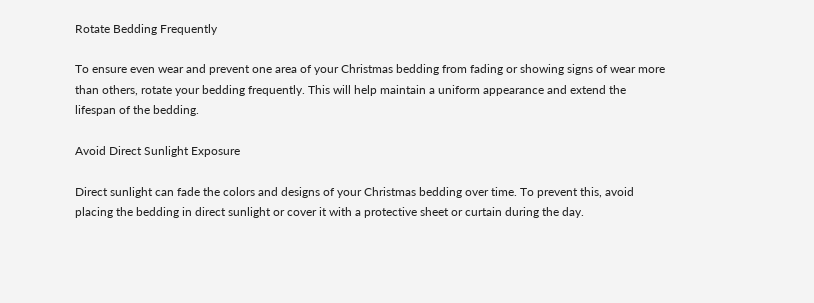Rotate Bedding Frequently

To ensure even wear and prevent one area of your Christmas bedding from fading or showing signs of wear more than others, rotate your bedding frequently. This will help maintain a uniform appearance and extend the lifespan of the bedding.

Avoid Direct Sunlight Exposure

Direct sunlight can fade the colors and designs of your Christmas bedding over time. To prevent this, avoid placing the bedding in direct sunlight or cover it with a protective sheet or curtain during the day.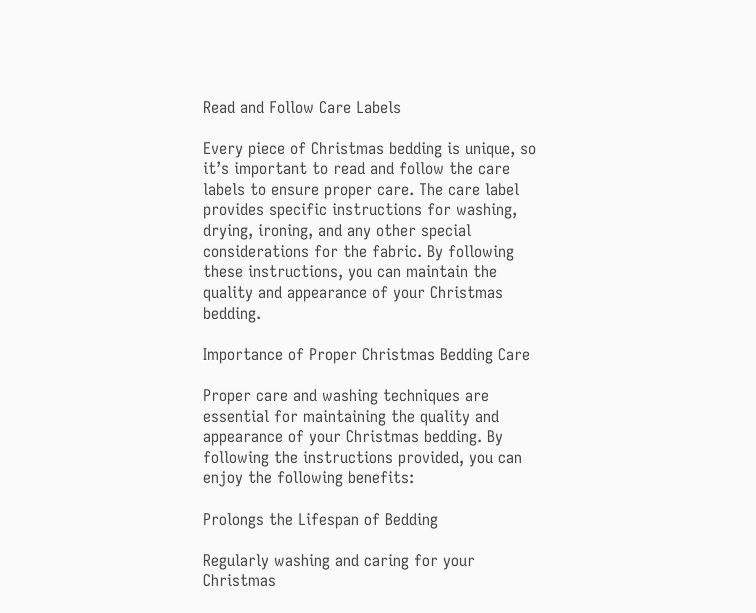Read and Follow Care Labels

Every piece of Christmas bedding is unique, so it’s important to read and follow the care labels to ensure proper care. The care label provides specific instructions for washing, drying, ironing, and any other special considerations for the fabric. By following these instructions, you can maintain the quality and appearance of your Christmas bedding.

Importance of Proper Christmas Bedding Care

Proper care and washing techniques are essential for maintaining the quality and appearance of your Christmas bedding. By following the instructions provided, you can enjoy the following benefits:

Prolongs the Lifespan of Bedding

Regularly washing and caring for your Christmas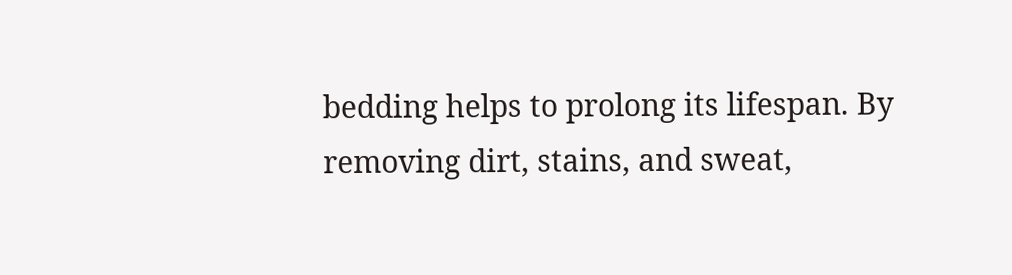bedding helps to prolong its lifespan. By removing dirt, stains, and sweat,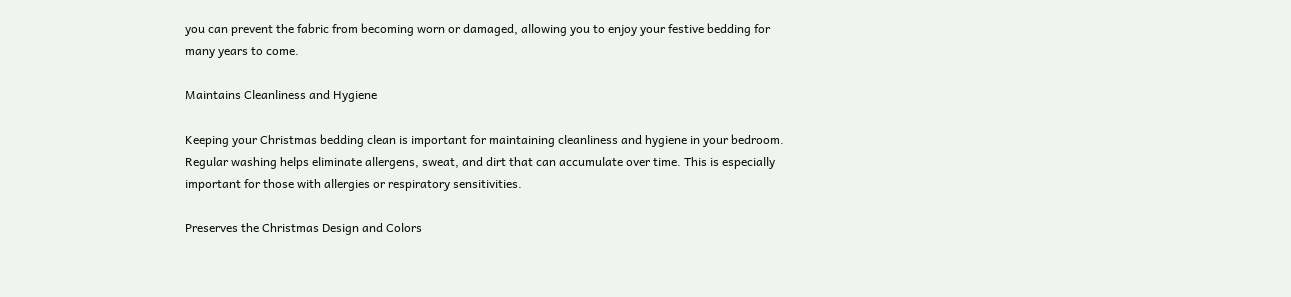you can prevent the fabric from becoming worn or damaged, allowing you to enjoy your festive bedding for many years to come.

Maintains Cleanliness and Hygiene

Keeping your Christmas bedding clean is important for maintaining cleanliness and hygiene in your bedroom. Regular washing helps eliminate allergens, sweat, and dirt that can accumulate over time. This is especially important for those with allergies or respiratory sensitivities.

Preserves the Christmas Design and Colors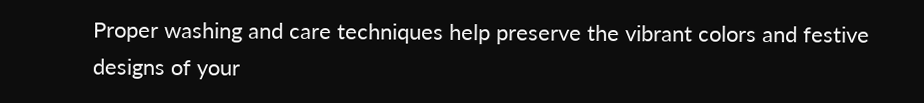Proper washing and care techniques help preserve the vibrant colors and festive designs of your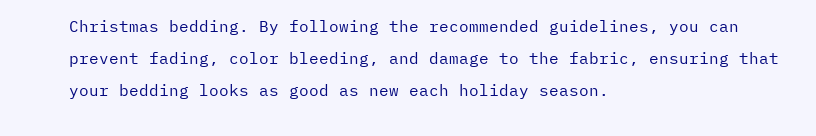Christmas bedding. By following the recommended guidelines, you can prevent fading, color bleeding, and damage to the fabric, ensuring that your bedding looks as good as new each holiday season.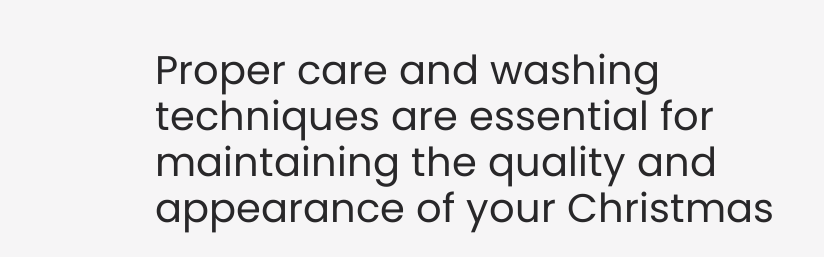Proper care and washing techniques are essential for maintaining the quality and appearance of your Christmas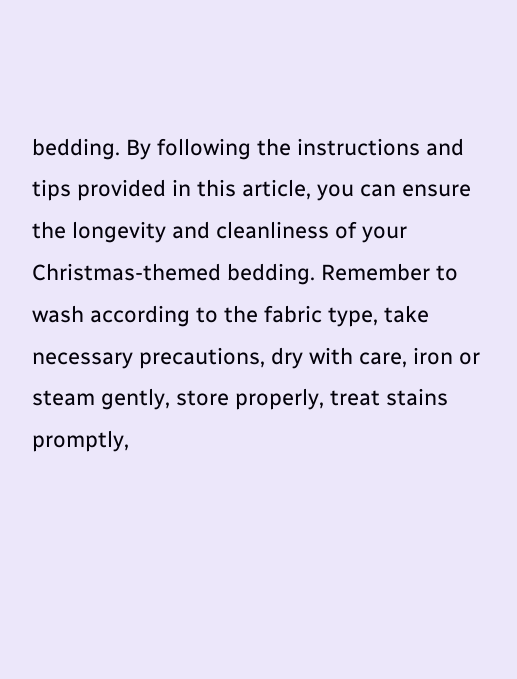bedding. By following the instructions and tips provided in this article, you can ensure the longevity and cleanliness of your Christmas-themed bedding. Remember to wash according to the fabric type, take necessary precautions, dry with care, iron or steam gently, store properly, treat stains promptly,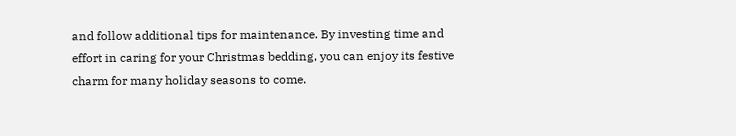and follow additional tips for maintenance. By investing time and effort in caring for your Christmas bedding, you can enjoy its festive charm for many holiday seasons to come.